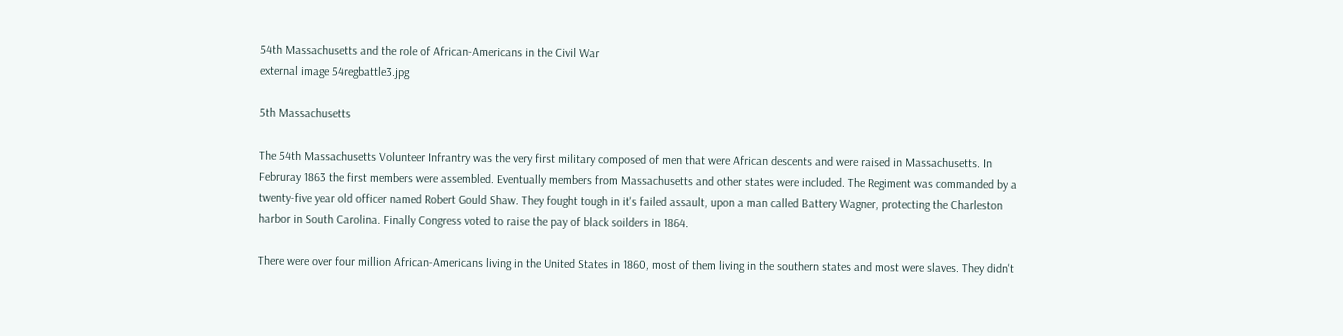54th Massachusetts and the role of African-Americans in the Civil War
external image 54regbattle3.jpg

5th Massachusetts

The 54th Massachusetts Volunteer Infrantry was the very first military composed of men that were African descents and were raised in Massachusetts. In Februray 1863 the first members were assembled. Eventually members from Massachusetts and other states were included. The Regiment was commanded by a twenty-five year old officer named Robert Gould Shaw. They fought tough in it's failed assault, upon a man called Battery Wagner, protecting the Charleston harbor in South Carolina. Finally Congress voted to raise the pay of black soilders in 1864.

There were over four million African-Americans living in the United States in 1860, most of them living in the southern states and most were slaves. They didn't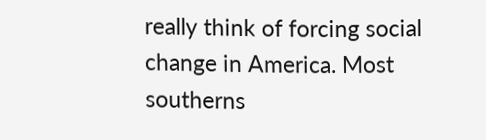really think of forcing social change in America. Most southerns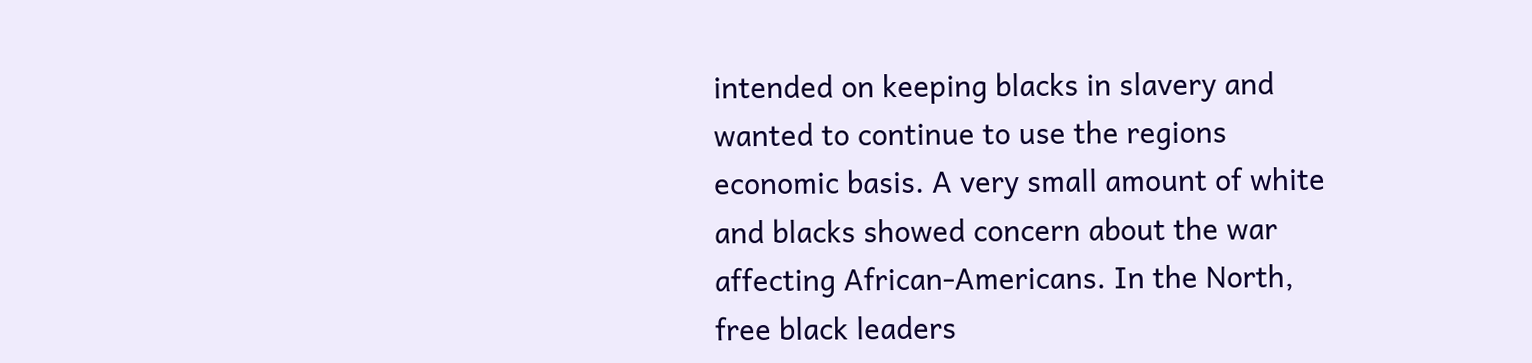intended on keeping blacks in slavery and wanted to continue to use the regions economic basis. A very small amount of white and blacks showed concern about the war affecting African-Americans. In the North, free black leaders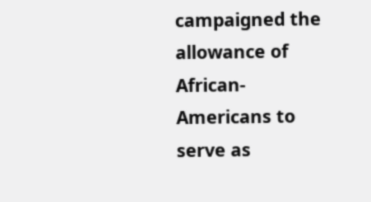campaigned the allowance of African-Americans to serve as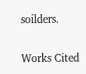soilders.

Works Cited